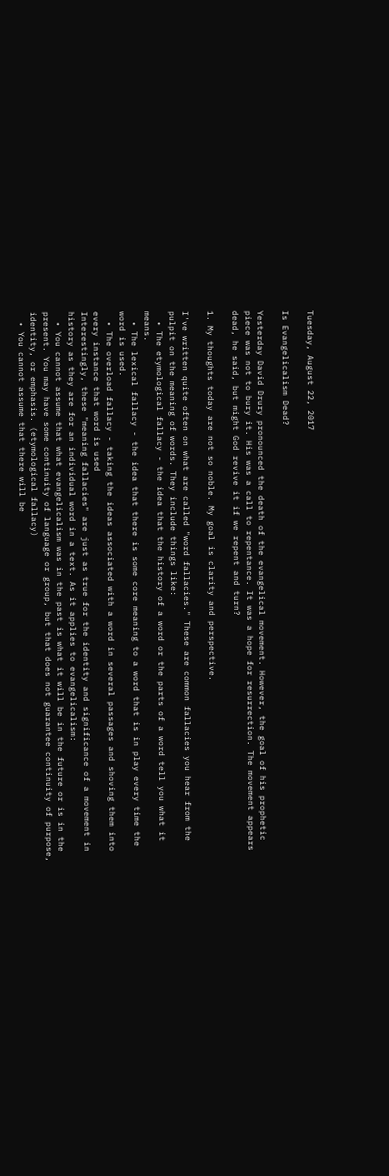Tuesday, August 22, 2017

Is Evangelicalism Dead?

Yesterday David Drury pronounced the death of the evangelical movement. However, the goal of his prophetic piece was not to bury it. His was a call to repentance. It was a hope for resurrection. The movement appears dead, he said, but might God revive it if we repent and turn?

1. My thoughts today are not so noble. My goal is clarity and perspective.

I've written quite often on what are called "word fallacies." These are common fallacies you hear from the pulpit on the meaning of words. They include things like:
  • The etymological fallacy - the idea that the history of a word or the parts of a word tell you what it means.
  • The lexical fallacy - the idea that there is some core meaning to a word that is in play every time the word is used.
  • The overload fallacy - taking the ideas associated with a word in several passages and shoving them into every instance that word is used
Interestingly, these "meaning fallacies" are just as true for the identity and significance of a movement in history as they are for an individual word in a text. As it applies to evangelicalism:
  • You cannot assume that what evangelicalism was in the past is what it will be in the future or is in the present. You may have some continuity of language or group, but that does not guarantee continuity of purpose, identity, or emphasis. (etymological fallacy)
  • You cannot assume that there will be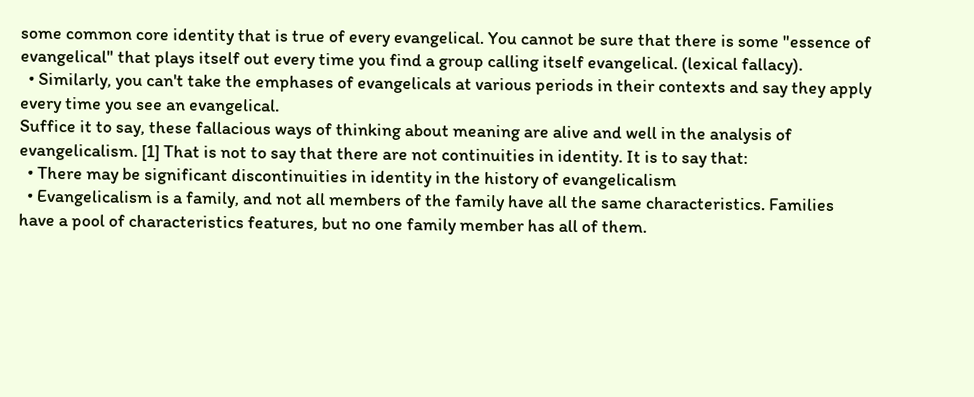some common core identity that is true of every evangelical. You cannot be sure that there is some "essence of evangelical" that plays itself out every time you find a group calling itself evangelical. (lexical fallacy).
  • Similarly, you can't take the emphases of evangelicals at various periods in their contexts and say they apply every time you see an evangelical.
Suffice it to say, these fallacious ways of thinking about meaning are alive and well in the analysis of evangelicalism. [1] That is not to say that there are not continuities in identity. It is to say that:
  • There may be significant discontinuities in identity in the history of evangelicalism
  • Evangelicalism is a family, and not all members of the family have all the same characteristics. Families have a pool of characteristics features, but no one family member has all of them.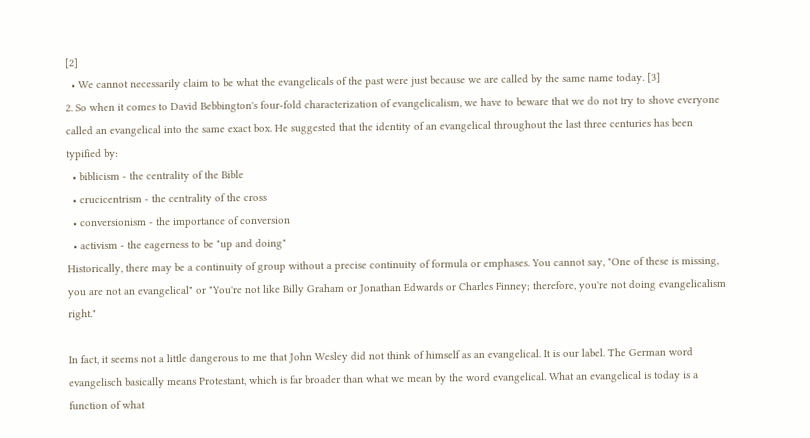[2]
  • We cannot necessarily claim to be what the evangelicals of the past were just because we are called by the same name today. [3]
2. So when it comes to David Bebbington's four-fold characterization of evangelicalism, we have to beware that we do not try to shove everyone called an evangelical into the same exact box. He suggested that the identity of an evangelical throughout the last three centuries has been typified by:
  • biblicism - the centrality of the Bible
  • crucicentrism - the centrality of the cross
  • conversionism - the importance of conversion
  • activism - the eagerness to be "up and doing"
Historically, there may be a continuity of group without a precise continuity of formula or emphases. You cannot say, "One of these is missing, you are not an evangelical" or "You're not like Billy Graham or Jonathan Edwards or Charles Finney; therefore, you're not doing evangelicalism right."

In fact, it seems not a little dangerous to me that John Wesley did not think of himself as an evangelical. It is our label. The German word evangelisch basically means Protestant, which is far broader than what we mean by the word evangelical. What an evangelical is today is a function of what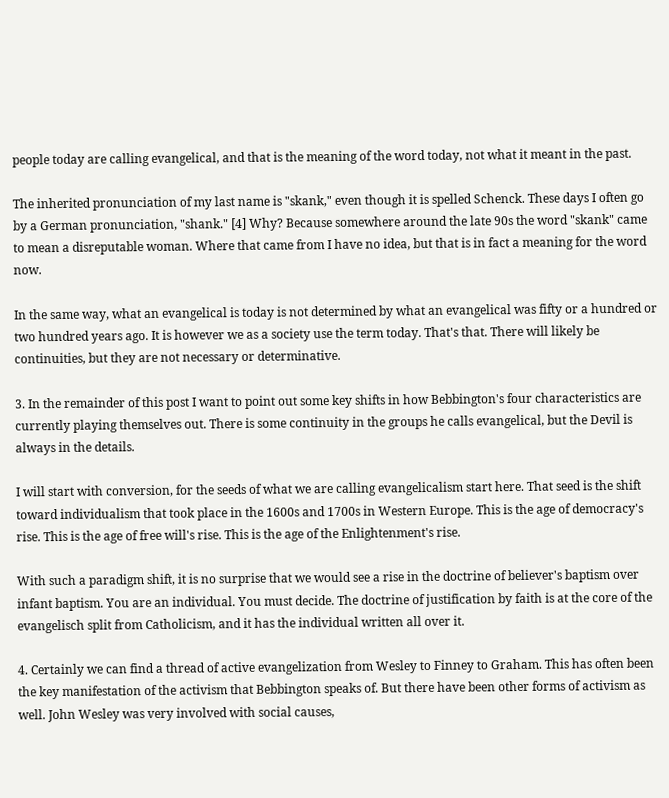people today are calling evangelical, and that is the meaning of the word today, not what it meant in the past.

The inherited pronunciation of my last name is "skank," even though it is spelled Schenck. These days I often go by a German pronunciation, "shank." [4] Why? Because somewhere around the late 90s the word "skank" came to mean a disreputable woman. Where that came from I have no idea, but that is in fact a meaning for the word now.

In the same way, what an evangelical is today is not determined by what an evangelical was fifty or a hundred or two hundred years ago. It is however we as a society use the term today. That's that. There will likely be continuities, but they are not necessary or determinative.

3. In the remainder of this post I want to point out some key shifts in how Bebbington's four characteristics are currently playing themselves out. There is some continuity in the groups he calls evangelical, but the Devil is always in the details.

I will start with conversion, for the seeds of what we are calling evangelicalism start here. That seed is the shift toward individualism that took place in the 1600s and 1700s in Western Europe. This is the age of democracy's rise. This is the age of free will's rise. This is the age of the Enlightenment's rise.

With such a paradigm shift, it is no surprise that we would see a rise in the doctrine of believer's baptism over infant baptism. You are an individual. You must decide. The doctrine of justification by faith is at the core of the evangelisch split from Catholicism, and it has the individual written all over it.

4. Certainly we can find a thread of active evangelization from Wesley to Finney to Graham. This has often been the key manifestation of the activism that Bebbington speaks of. But there have been other forms of activism as well. John Wesley was very involved with social causes,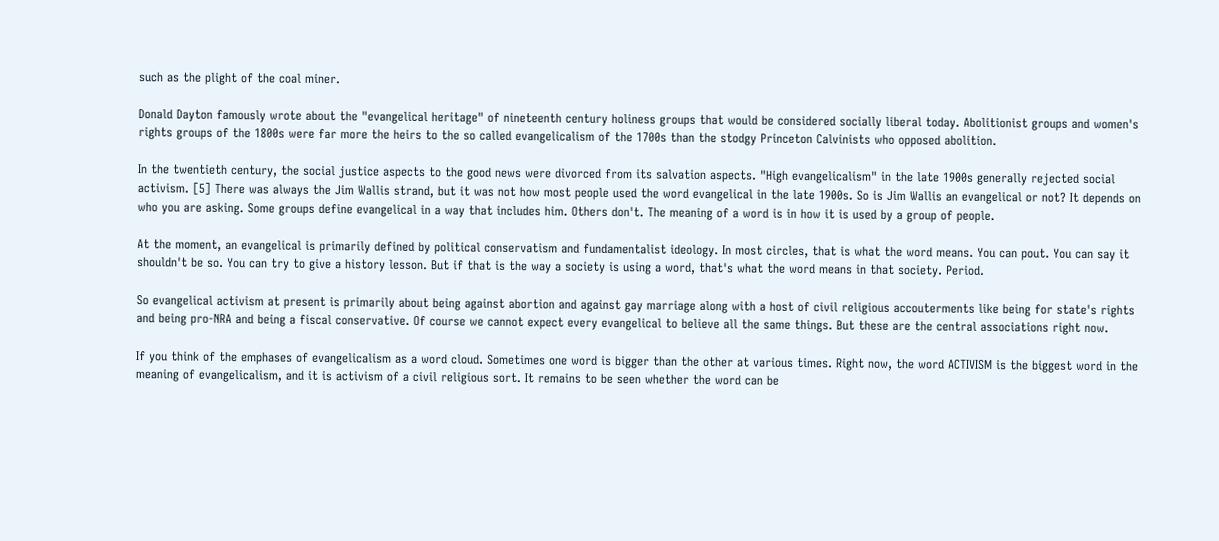such as the plight of the coal miner.

Donald Dayton famously wrote about the "evangelical heritage" of nineteenth century holiness groups that would be considered socially liberal today. Abolitionist groups and women's rights groups of the 1800s were far more the heirs to the so called evangelicalism of the 1700s than the stodgy Princeton Calvinists who opposed abolition.

In the twentieth century, the social justice aspects to the good news were divorced from its salvation aspects. "High evangelicalism" in the late 1900s generally rejected social activism. [5] There was always the Jim Wallis strand, but it was not how most people used the word evangelical in the late 1900s. So is Jim Wallis an evangelical or not? It depends on who you are asking. Some groups define evangelical in a way that includes him. Others don't. The meaning of a word is in how it is used by a group of people.

At the moment, an evangelical is primarily defined by political conservatism and fundamentalist ideology. In most circles, that is what the word means. You can pout. You can say it shouldn't be so. You can try to give a history lesson. But if that is the way a society is using a word, that's what the word means in that society. Period.

So evangelical activism at present is primarily about being against abortion and against gay marriage along with a host of civil religious accouterments like being for state's rights and being pro-NRA and being a fiscal conservative. Of course we cannot expect every evangelical to believe all the same things. But these are the central associations right now.

If you think of the emphases of evangelicalism as a word cloud. Sometimes one word is bigger than the other at various times. Right now, the word ACTIVISM is the biggest word in the meaning of evangelicalism, and it is activism of a civil religious sort. It remains to be seen whether the word can be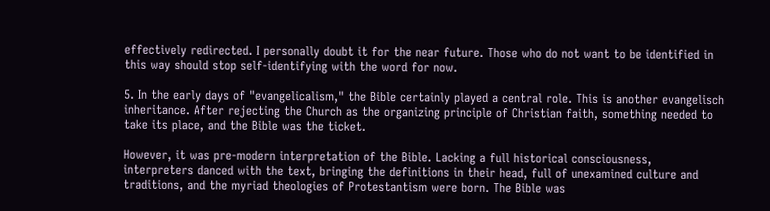effectively redirected. I personally doubt it for the near future. Those who do not want to be identified in this way should stop self-identifying with the word for now.

5. In the early days of "evangelicalism," the Bible certainly played a central role. This is another evangelisch inheritance. After rejecting the Church as the organizing principle of Christian faith, something needed to take its place, and the Bible was the ticket.

However, it was pre-modern interpretation of the Bible. Lacking a full historical consciousness, interpreters danced with the text, bringing the definitions in their head, full of unexamined culture and traditions, and the myriad theologies of Protestantism were born. The Bible was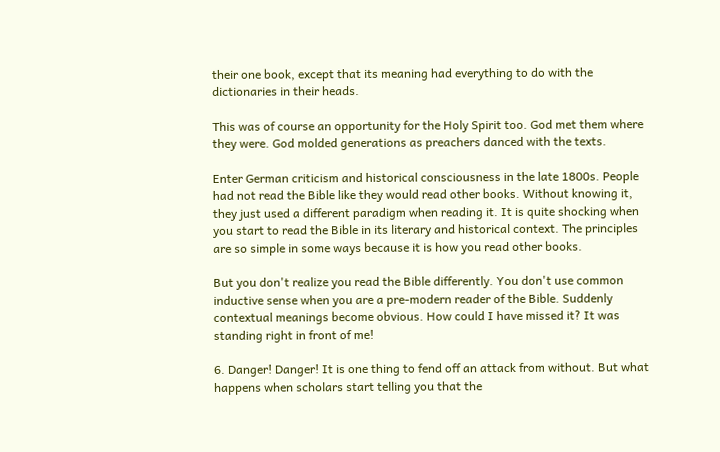their one book, except that its meaning had everything to do with the dictionaries in their heads.

This was of course an opportunity for the Holy Spirit too. God met them where they were. God molded generations as preachers danced with the texts.

Enter German criticism and historical consciousness in the late 1800s. People had not read the Bible like they would read other books. Without knowing it, they just used a different paradigm when reading it. It is quite shocking when you start to read the Bible in its literary and historical context. The principles are so simple in some ways because it is how you read other books.

But you don't realize you read the Bible differently. You don't use common inductive sense when you are a pre-modern reader of the Bible. Suddenly contextual meanings become obvious. How could I have missed it? It was standing right in front of me!

6. Danger! Danger! It is one thing to fend off an attack from without. But what happens when scholars start telling you that the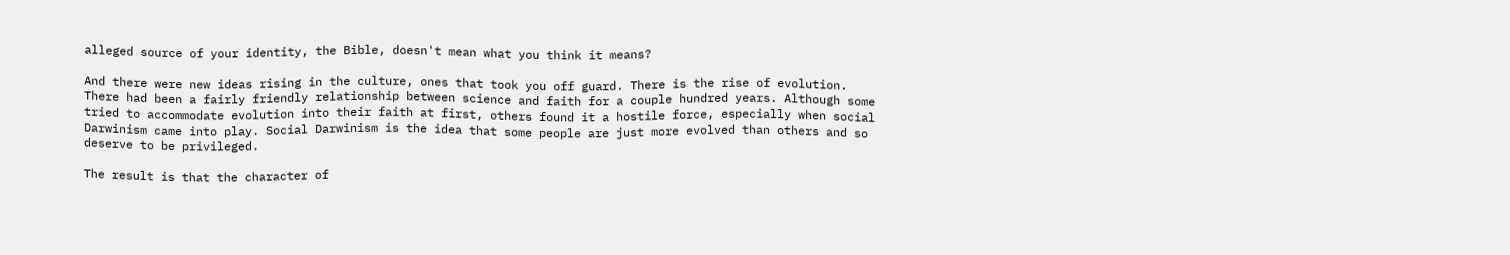alleged source of your identity, the Bible, doesn't mean what you think it means?

And there were new ideas rising in the culture, ones that took you off guard. There is the rise of evolution. There had been a fairly friendly relationship between science and faith for a couple hundred years. Although some tried to accommodate evolution into their faith at first, others found it a hostile force, especially when social Darwinism came into play. Social Darwinism is the idea that some people are just more evolved than others and so deserve to be privileged.

The result is that the character of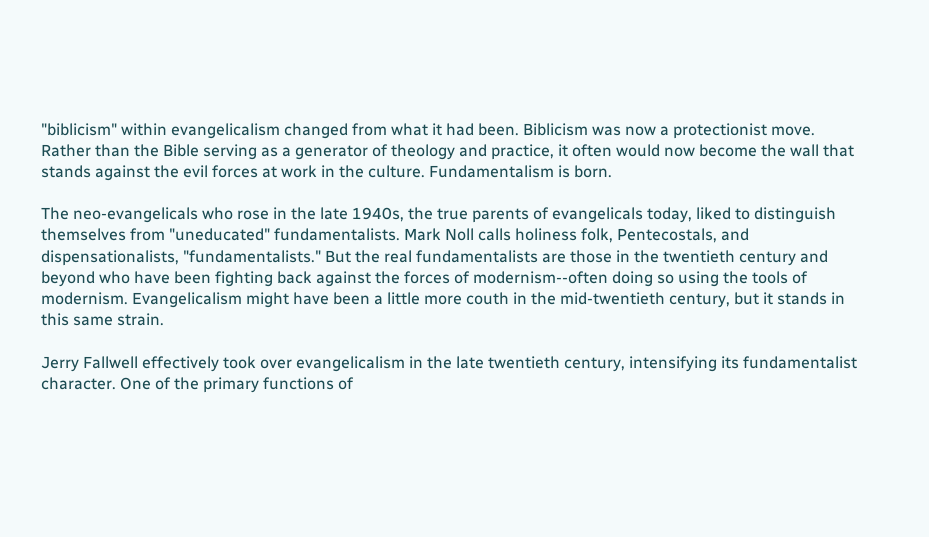"biblicism" within evangelicalism changed from what it had been. Biblicism was now a protectionist move. Rather than the Bible serving as a generator of theology and practice, it often would now become the wall that stands against the evil forces at work in the culture. Fundamentalism is born.

The neo-evangelicals who rose in the late 1940s, the true parents of evangelicals today, liked to distinguish themselves from "uneducated" fundamentalists. Mark Noll calls holiness folk, Pentecostals, and dispensationalists, "fundamentalists." But the real fundamentalists are those in the twentieth century and beyond who have been fighting back against the forces of modernism--often doing so using the tools of modernism. Evangelicalism might have been a little more couth in the mid-twentieth century, but it stands in this same strain.

Jerry Fallwell effectively took over evangelicalism in the late twentieth century, intensifying its fundamentalist character. One of the primary functions of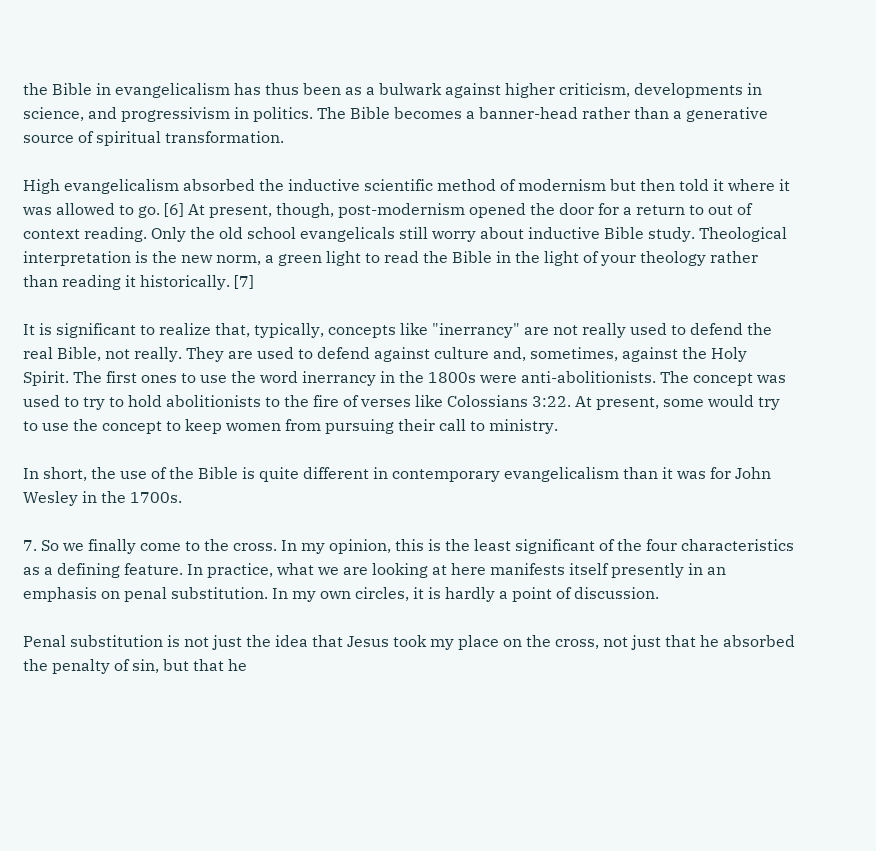the Bible in evangelicalism has thus been as a bulwark against higher criticism, developments in science, and progressivism in politics. The Bible becomes a banner-head rather than a generative source of spiritual transformation.

High evangelicalism absorbed the inductive scientific method of modernism but then told it where it was allowed to go. [6] At present, though, post-modernism opened the door for a return to out of context reading. Only the old school evangelicals still worry about inductive Bible study. Theological interpretation is the new norm, a green light to read the Bible in the light of your theology rather than reading it historically. [7]

It is significant to realize that, typically, concepts like "inerrancy" are not really used to defend the real Bible, not really. They are used to defend against culture and, sometimes, against the Holy Spirit. The first ones to use the word inerrancy in the 1800s were anti-abolitionists. The concept was used to try to hold abolitionists to the fire of verses like Colossians 3:22. At present, some would try to use the concept to keep women from pursuing their call to ministry.

In short, the use of the Bible is quite different in contemporary evangelicalism than it was for John Wesley in the 1700s.

7. So we finally come to the cross. In my opinion, this is the least significant of the four characteristics as a defining feature. In practice, what we are looking at here manifests itself presently in an emphasis on penal substitution. In my own circles, it is hardly a point of discussion.

Penal substitution is not just the idea that Jesus took my place on the cross, not just that he absorbed the penalty of sin, but that he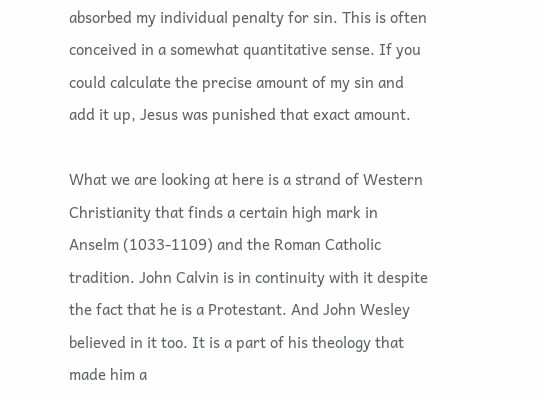absorbed my individual penalty for sin. This is often conceived in a somewhat quantitative sense. If you could calculate the precise amount of my sin and add it up, Jesus was punished that exact amount.

What we are looking at here is a strand of Western Christianity that finds a certain high mark in Anselm (1033-1109) and the Roman Catholic tradition. John Calvin is in continuity with it despite the fact that he is a Protestant. And John Wesley believed in it too. It is a part of his theology that made him a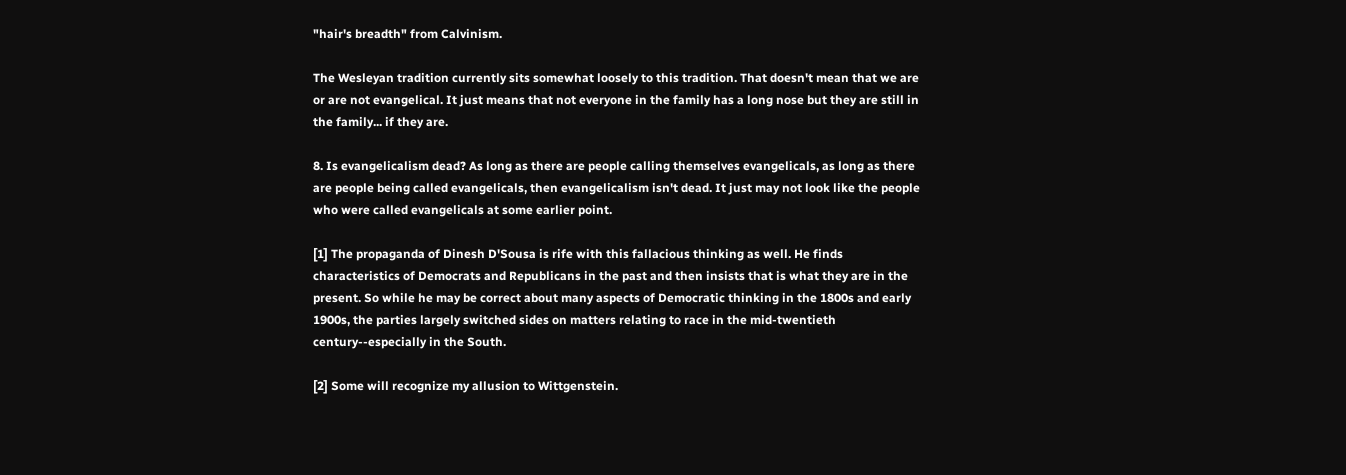"hair's breadth" from Calvinism.

The Wesleyan tradition currently sits somewhat loosely to this tradition. That doesn't mean that we are or are not evangelical. It just means that not everyone in the family has a long nose but they are still in the family... if they are.

8. Is evangelicalism dead? As long as there are people calling themselves evangelicals, as long as there are people being called evangelicals, then evangelicalism isn't dead. It just may not look like the people who were called evangelicals at some earlier point.

[1] The propaganda of Dinesh D'Sousa is rife with this fallacious thinking as well. He finds characteristics of Democrats and Republicans in the past and then insists that is what they are in the present. So while he may be correct about many aspects of Democratic thinking in the 1800s and early 1900s, the parties largely switched sides on matters relating to race in the mid-twentieth century--especially in the South.

[2] Some will recognize my allusion to Wittgenstein.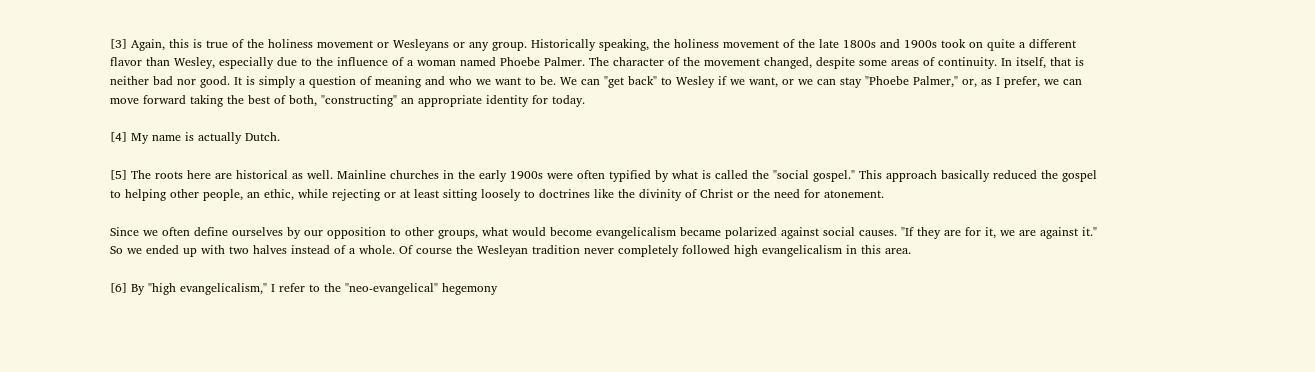[3] Again, this is true of the holiness movement or Wesleyans or any group. Historically speaking, the holiness movement of the late 1800s and 1900s took on quite a different flavor than Wesley, especially due to the influence of a woman named Phoebe Palmer. The character of the movement changed, despite some areas of continuity. In itself, that is neither bad nor good. It is simply a question of meaning and who we want to be. We can "get back" to Wesley if we want, or we can stay "Phoebe Palmer," or, as I prefer, we can move forward taking the best of both, "constructing" an appropriate identity for today.

[4] My name is actually Dutch.

[5] The roots here are historical as well. Mainline churches in the early 1900s were often typified by what is called the "social gospel." This approach basically reduced the gospel to helping other people, an ethic, while rejecting or at least sitting loosely to doctrines like the divinity of Christ or the need for atonement.

Since we often define ourselves by our opposition to other groups, what would become evangelicalism became polarized against social causes. "If they are for it, we are against it." So we ended up with two halves instead of a whole. Of course the Wesleyan tradition never completely followed high evangelicalism in this area.

[6] By "high evangelicalism," I refer to the "neo-evangelical" hegemony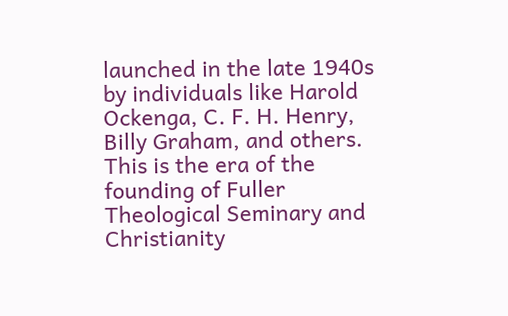launched in the late 1940s by individuals like Harold Ockenga, C. F. H. Henry, Billy Graham, and others. This is the era of the founding of Fuller Theological Seminary and Christianity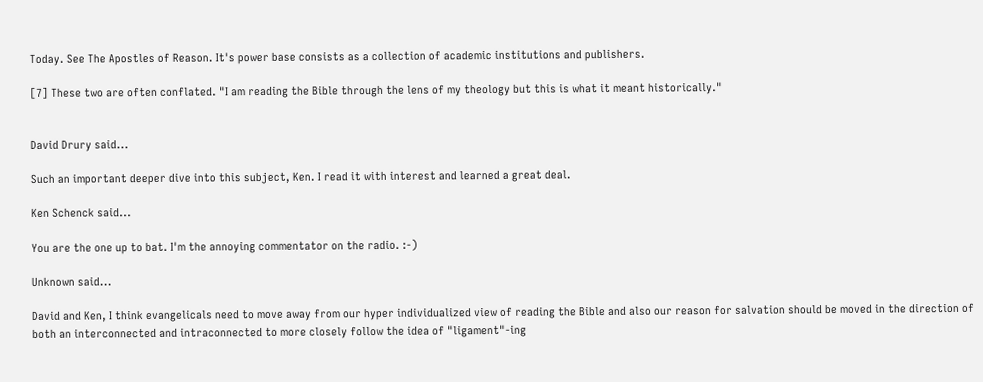Today. See The Apostles of Reason. It's power base consists as a collection of academic institutions and publishers.

[7] These two are often conflated. "I am reading the Bible through the lens of my theology but this is what it meant historically."


David Drury said...

Such an important deeper dive into this subject, Ken. I read it with interest and learned a great deal.

Ken Schenck said...

You are the one up to bat. I'm the annoying commentator on the radio. :-)

Unknown said...

David and Ken, I think evangelicals need to move away from our hyper individualized view of reading the Bible and also our reason for salvation should be moved in the direction of both an interconnected and intraconnected to more closely follow the idea of "ligament"-ing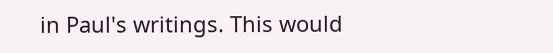in Paul's writings. This would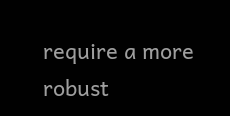require a more robust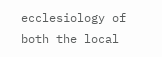ecclesiology of both the local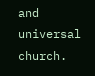and universal church.